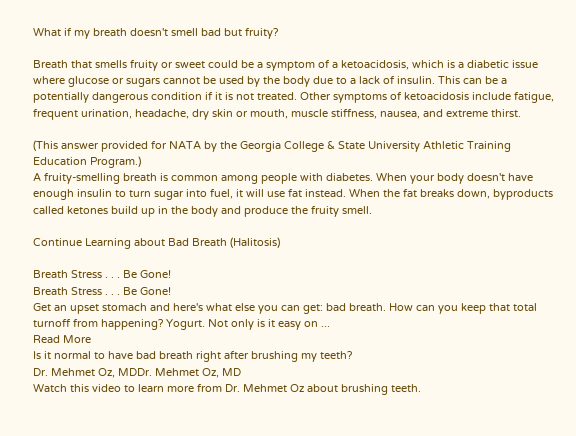What if my breath doesn't smell bad but fruity?

Breath that smells fruity or sweet could be a symptom of a ketoacidosis, which is a diabetic issue where glucose or sugars cannot be used by the body due to a lack of insulin. This can be a potentially dangerous condition if it is not treated. Other symptoms of ketoacidosis include fatigue, frequent urination, headache, dry skin or mouth, muscle stiffness, nausea, and extreme thirst.

(This answer provided for NATA by the Georgia College & State University Athletic Training Education Program.)
A fruity-smelling breath is common among people with diabetes. When your body doesn't have enough insulin to turn sugar into fuel, it will use fat instead. When the fat breaks down, byproducts called ketones build up in the body and produce the fruity smell.

Continue Learning about Bad Breath (Halitosis)

Breath Stress . . . Be Gone!
Breath Stress . . . Be Gone!
Get an upset stomach and here's what else you can get: bad breath. How can you keep that total turnoff from happening? Yogurt. Not only is it easy on ...
Read More
Is it normal to have bad breath right after brushing my teeth?
Dr. Mehmet Oz, MDDr. Mehmet Oz, MD
Watch this video to learn more from Dr. Mehmet Oz about brushing teeth.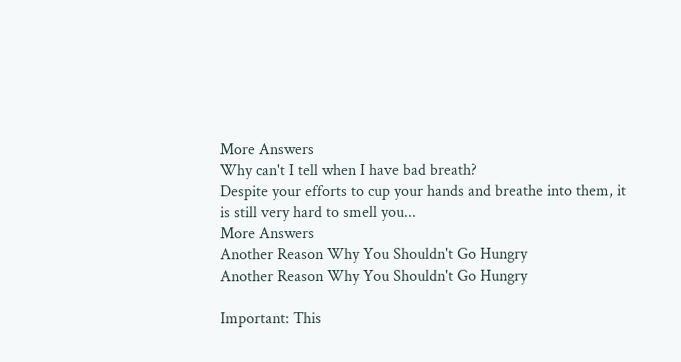More Answers
Why can't I tell when I have bad breath?
Despite your efforts to cup your hands and breathe into them, it is still very hard to smell you...
More Answers
Another Reason Why You Shouldn't Go Hungry
Another Reason Why You Shouldn't Go Hungry

Important: This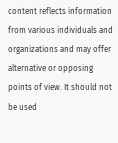content reflects information from various individuals and organizations and may offer alternative or opposing points of view. It should not be used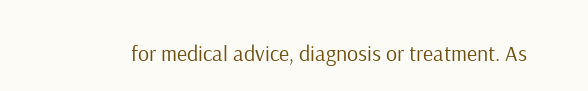for medical advice, diagnosis or treatment. As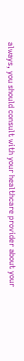always, you should consult with your healthcare provider about your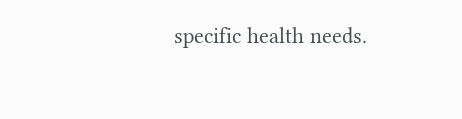specific health needs.